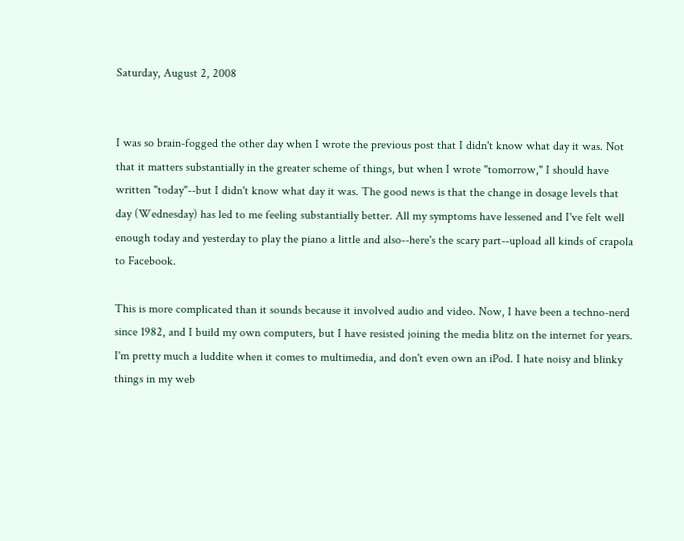Saturday, August 2, 2008


I was so brain-fogged the other day when I wrote the previous post that I didn't know what day it was. Not that it matters substantially in the greater scheme of things, but when I wrote "tomorrow," I should have written "today"--but I didn't know what day it was. The good news is that the change in dosage levels that day (Wednesday) has led to me feeling substantially better. All my symptoms have lessened and I've felt well enough today and yesterday to play the piano a little and also--here's the scary part--upload all kinds of crapola to Facebook.

This is more complicated than it sounds because it involved audio and video. Now, I have been a techno-nerd since 1982, and I build my own computers, but I have resisted joining the media blitz on the internet for years. I'm pretty much a luddite when it comes to multimedia, and don't even own an iPod. I hate noisy and blinky things in my web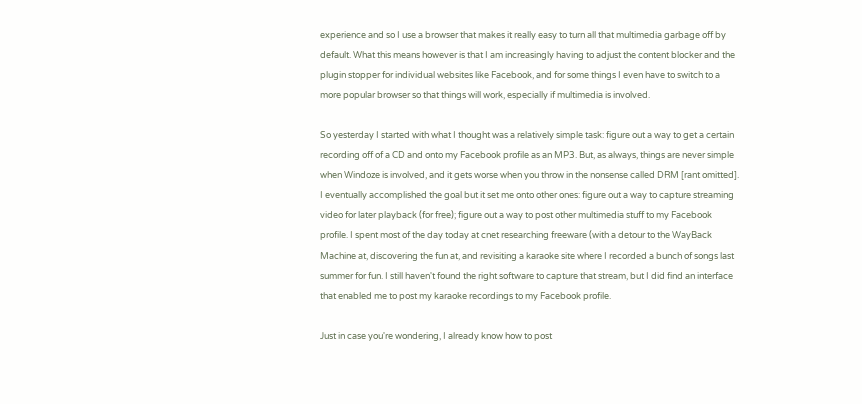experience and so I use a browser that makes it really easy to turn all that multimedia garbage off by default. What this means however is that I am increasingly having to adjust the content blocker and the plugin stopper for individual websites like Facebook, and for some things I even have to switch to a more popular browser so that things will work, especially if multimedia is involved.

So yesterday I started with what I thought was a relatively simple task: figure out a way to get a certain recording off of a CD and onto my Facebook profile as an MP3. But, as always, things are never simple when Windoze is involved, and it gets worse when you throw in the nonsense called DRM [rant omitted]. I eventually accomplished the goal but it set me onto other ones: figure out a way to capture streaming video for later playback (for free); figure out a way to post other multimedia stuff to my Facebook profile. I spent most of the day today at cnet researching freeware (with a detour to the WayBack Machine at, discovering the fun at, and revisiting a karaoke site where I recorded a bunch of songs last summer for fun. I still haven't found the right software to capture that stream, but I did find an interface that enabled me to post my karaoke recordings to my Facebook profile.

Just in case you're wondering, I already know how to post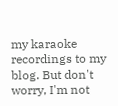my karaoke recordings to my blog. But don't worry, I'm not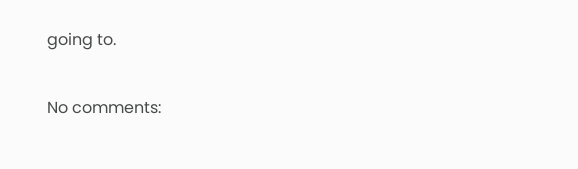going to.

No comments: